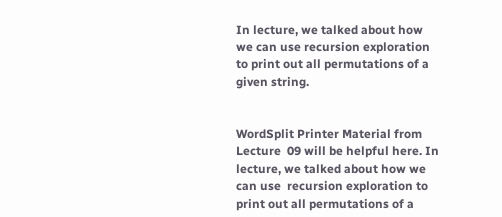In lecture, we talked about how we can use recursion exploration to print out all permutations of a given string.


WordSplit Printer Material from Lecture  09 will be helpful here. In lecture, we talked about how we can use  recursion exploration to print out all permutations of a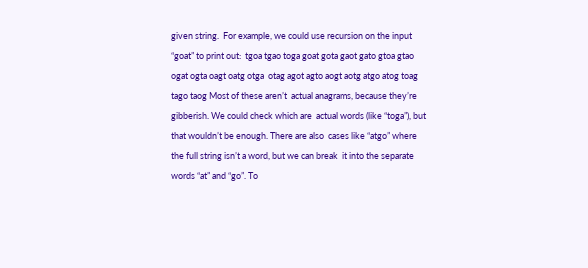given string.  For example, we could use recursion on the input “goat” to print out:  tgoa tgao toga goat gota gaot gato gtoa gtao ogat ogta oagt oatg otga  otag agot agto aogt aotg atgo atog toag tago taog Most of these aren’t  actual anagrams, because they’re gibberish. We could check which are  actual words (like “toga”), but that wouldn’t be enough. There are also  cases like “atgo” where the full string isn’t a word, but we can break  it into the separate words “at” and “go”. To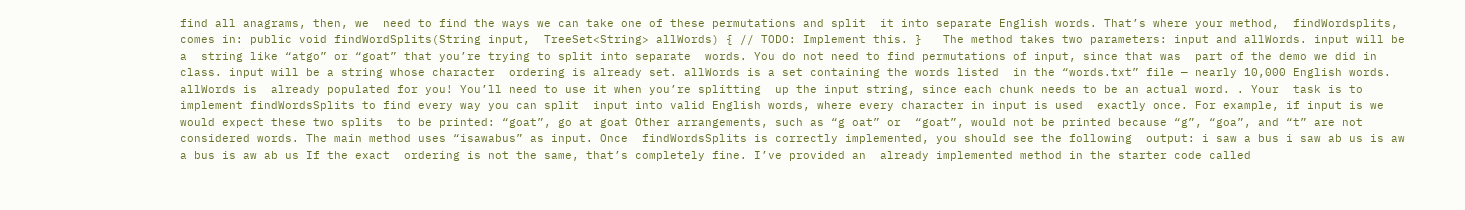find all anagrams, then, we  need to find the ways we can take one of these permutations and split  it into separate English words. That’s where your method,  findWordsplits, comes in: public void findWordSplits(String input,  TreeSet<String> allWords) { // TODO: Implement this. }   The method takes two parameters: input and allWords. input will be a  string like “atgo” or “goat” that you’re trying to split into separate  words. You do not need to find permutations of input, since that was  part of the demo we did in class. input will be a string whose character  ordering is already set. allWords is a set containing the words listed  in the “words.txt” file — nearly 10,000 English words. allWords is  already populated for you! You’ll need to use it when you’re splitting  up the input string, since each chunk needs to be an actual word. . Your  task is to implement findWordsSplits to find every way you can split  input into valid English words, where every character in input is used  exactly once. For example, if input is we would expect these two splits  to be printed: “goat”, go at goat Other arrangements, such as “g oat” or  “goat”, would not be printed because “g”, “goa”, and “t” are not  considered words. The main method uses “isawabus” as input. Once  findWordsSplits is correctly implemented, you should see the following  output: i saw a bus i saw ab us is aw a bus is aw ab us If the exact  ordering is not the same, that’s completely fine. I’ve provided an  already implemented method in the starter code called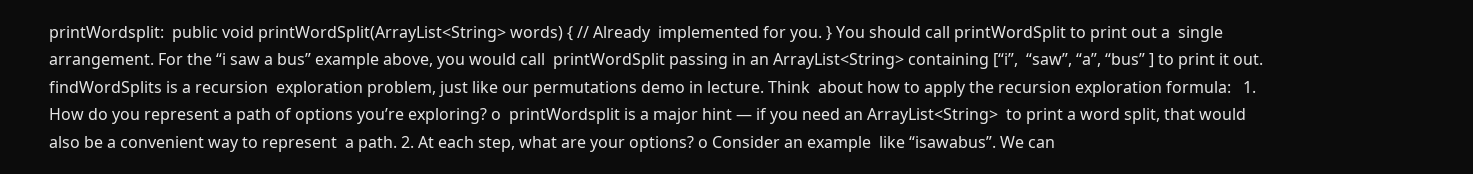printWordsplit:  public void printWordSplit(ArrayList<String> words) { // Already  implemented for you. } You should call printWordSplit to print out a  single arrangement. For the “i saw a bus” example above, you would call  printWordSplit passing in an ArrayList<String> containing [“i”,  “saw”, “a”, “bus” ] to print it out. findWordSplits is a recursion  exploration problem, just like our permutations demo in lecture. Think  about how to apply the recursion exploration formula:   1. How do you represent a path of options you’re exploring? o  printWordsplit is a major hint — if you need an ArrayList<String>  to print a word split, that would also be a convenient way to represent  a path. 2. At each step, what are your options? o Consider an example  like “isawabus”. We can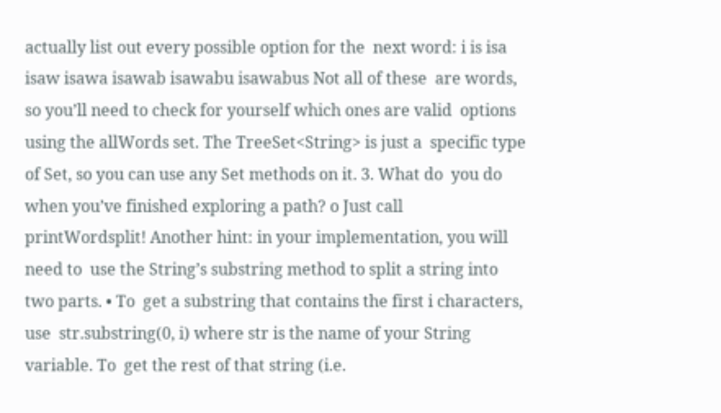actually list out every possible option for the  next word: i is isa isaw isawa isawab isawabu isawabus Not all of these  are words, so you’ll need to check for yourself which ones are valid  options using the allWords set. The TreeSet<String> is just a  specific type of Set, so you can use any Set methods on it. 3. What do  you do when you’ve finished exploring a path? o Just call  printWordsplit! Another hint: in your implementation, you will need to  use the String’s substring method to split a string into two parts. • To  get a substring that contains the first i characters, use  str.substring(0, i) where str is the name of your String variable. To  get the rest of that string (i.e.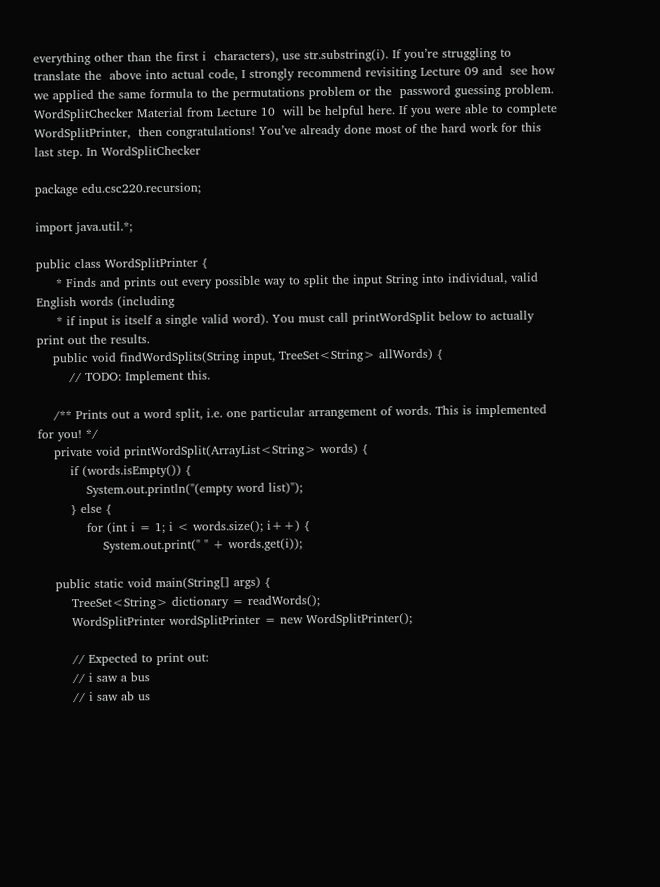everything other than the first i  characters), use str.substring(i). If you’re struggling to translate the  above into actual code, I strongly recommend revisiting Lecture 09 and  see how we applied the same formula to the permutations problem or the  password guessing problem. WordSplitChecker Material from Lecture 10  will be helpful here. If you were able to complete WordSplitPrinter,  then congratulations! You’ve already done most of the hard work for this  last step. In WordSplitChecker

package edu.csc220.recursion;

import java.util.*;

public class WordSplitPrinter {
     * Finds and prints out every possible way to split the input String into individual, valid English words (including
     * if input is itself a single valid word). You must call printWordSplit below to actually print out the results.
    public void findWordSplits(String input, TreeSet<String> allWords) {
        // TODO: Implement this.

    /** Prints out a word split, i.e. one particular arrangement of words. This is implemented for you! */
    private void printWordSplit(ArrayList<String> words) {
        if (words.isEmpty()) {
            System.out.println("(empty word list)");
        } else {
            for (int i = 1; i < words.size(); i++) {
                System.out.print(" " + words.get(i));

    public static void main(String[] args) {
        TreeSet<String> dictionary = readWords();
        WordSplitPrinter wordSplitPrinter = new WordSplitPrinter();

        // Expected to print out:
        // i saw a bus
        // i saw ab us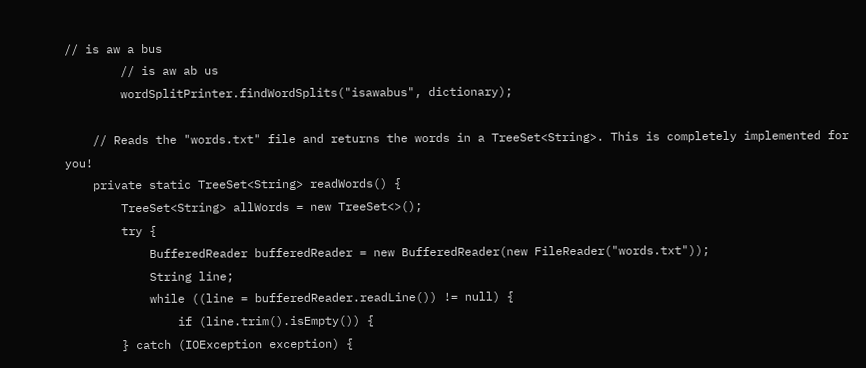// is aw a bus
        // is aw ab us
        wordSplitPrinter.findWordSplits("isawabus", dictionary);

    // Reads the "words.txt" file and returns the words in a TreeSet<String>. This is completely implemented for you!
    private static TreeSet<String> readWords() {
        TreeSet<String> allWords = new TreeSet<>();
        try {
            BufferedReader bufferedReader = new BufferedReader(new FileReader("words.txt"));
            String line;
            while ((line = bufferedReader.readLine()) != null) {
                if (line.trim().isEmpty()) {
        } catch (IOException exception) {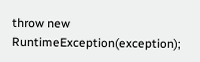throw new RuntimeException(exception);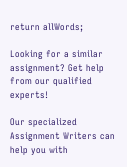return allWords;

Looking for a similar assignment? Get help from our qualified experts!

Our specialized Assignment Writers can help you with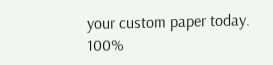your custom paper today. 100%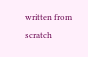written from scratch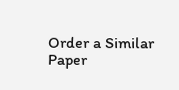Order a Similar Paper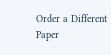Order a Different Paper